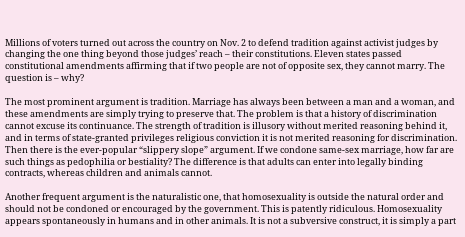Millions of voters turned out across the country on Nov. 2 to defend tradition against activist judges by changing the one thing beyond those judges’ reach – their constitutions. Eleven states passed constitutional amendments affirming that if two people are not of opposite sex, they cannot marry. The question is – why?

The most prominent argument is tradition. Marriage has always been between a man and a woman, and these amendments are simply trying to preserve that. The problem is that a history of discrimination cannot excuse its continuance. The strength of tradition is illusory without merited reasoning behind it, and in terms of state-granted privileges religious conviction it is not merited reasoning for discrimination. Then there is the ever-popular “slippery slope” argument. If we condone same-sex marriage, how far are such things as pedophilia or bestiality? The difference is that adults can enter into legally binding contracts, whereas children and animals cannot.

Another frequent argument is the naturalistic one, that homosexuality is outside the natural order and should not be condoned or encouraged by the government. This is patently ridiculous. Homosexuality appears spontaneously in humans and in other animals. It is not a subversive construct, it is simply a part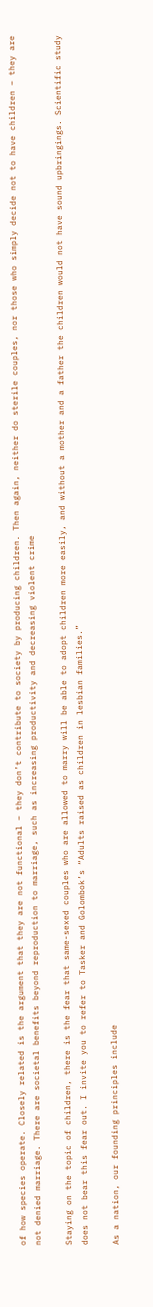of how species operate. Closely related is the argument that they are not functional – they don’t contribute to society by producing children. Then again, neither do sterile couples, nor those who simply decide not to have children – they are not denied marriage. There are societal benefits beyond reproduction to marriage, such as increasing productivity and decreasing violent crime

Staying on the topic of children, there is the fear that same-sexed couples who are allowed to marry will be able to adopt children more easily, and without a mother and a father the children would not have sound upbringings. Scientific study does not bear this fear out. I invite you to refer to Tasker and Golombok’s “Adults raised as children in lesbian families.”

As a nation, our founding principles include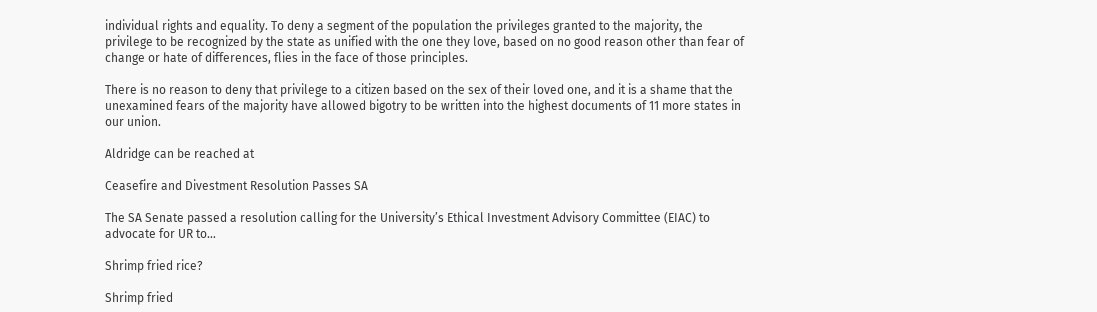individual rights and equality. To deny a segment of the population the privileges granted to the majority, the privilege to be recognized by the state as unified with the one they love, based on no good reason other than fear of change or hate of differences, flies in the face of those principles.

There is no reason to deny that privilege to a citizen based on the sex of their loved one, and it is a shame that the unexamined fears of the majority have allowed bigotry to be written into the highest documents of 11 more states in our union.

Aldridge can be reached at

Ceasefire and Divestment Resolution Passes SA

The SA Senate passed a resolution calling for the University’s Ethical Investment Advisory Committee (EIAC) to advocate for UR to…

Shrimp fried rice?

Shrimp fried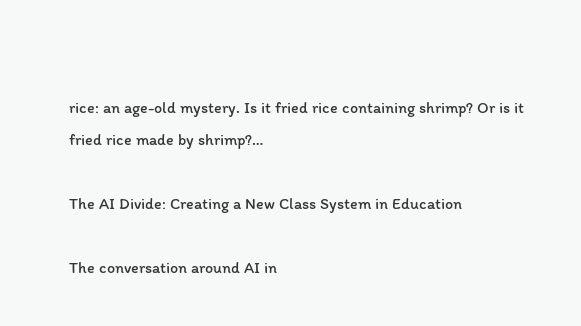rice: an age-old mystery. Is it fried rice containing shrimp? Or is it fried rice made by shrimp?…

The AI Divide: Creating a New Class System in Education

The conversation around AI in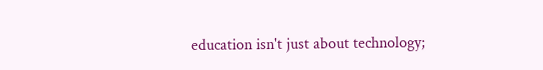education isn't just about technology;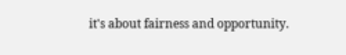it's about fairness and opportunity.